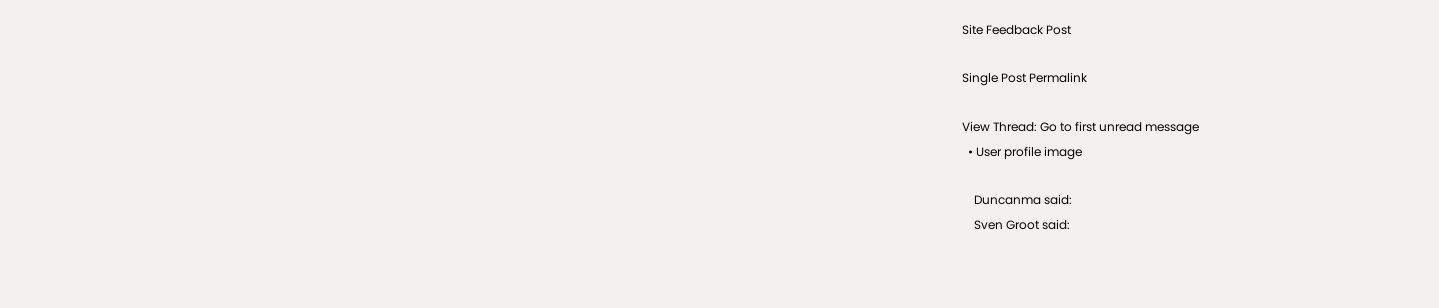Site Feedback Post

Single Post Permalink

View Thread: Go to first unread message
  • User profile image

    Duncanma said:
    Sven Groot said: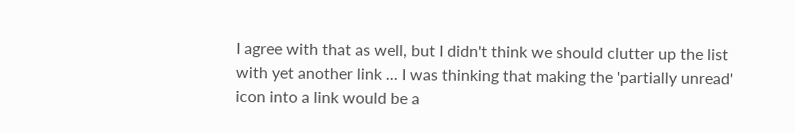I agree with that as well, but I didn't think we should clutter up the list with yet another link ... I was thinking that making the 'partially unread' icon into a link would be a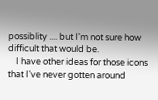possiblity .... but I'm not sure how difficult that would be.
    I have other ideas for those icons that I've never gotten around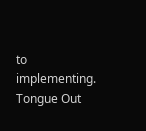to implementing.  Tongue Out